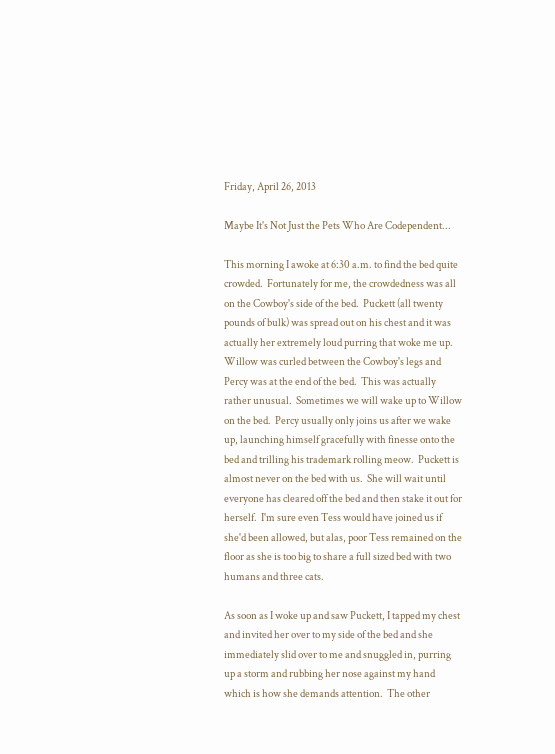Friday, April 26, 2013

Maybe It's Not Just the Pets Who Are Codependent...

This morning I awoke at 6:30 a.m. to find the bed quite crowded.  Fortunately for me, the crowdedness was all on the Cowboy's side of the bed.  Puckett (all twenty pounds of bulk) was spread out on his chest and it was actually her extremely loud purring that woke me up.  Willow was curled between the Cowboy's legs and Percy was at the end of the bed.  This was actually rather unusual.  Sometimes we will wake up to Willow on the bed.  Percy usually only joins us after we wake up, launching himself gracefully with finesse onto the bed and trilling his trademark rolling meow.  Puckett is almost never on the bed with us.  She will wait until everyone has cleared off the bed and then stake it out for herself.  I'm sure even Tess would have joined us if she'd been allowed, but alas, poor Tess remained on the floor as she is too big to share a full sized bed with two humans and three cats.

As soon as I woke up and saw Puckett, I tapped my chest and invited her over to my side of the bed and she immediately slid over to me and snuggled in, purring up a storm and rubbing her nose against my hand which is how she demands attention.  The other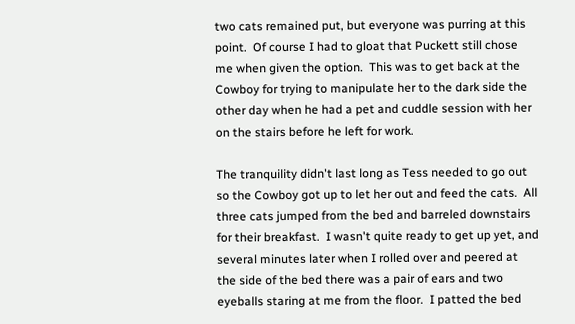two cats remained put, but everyone was purring at this point.  Of course I had to gloat that Puckett still chose me when given the option.  This was to get back at the Cowboy for trying to manipulate her to the dark side the other day when he had a pet and cuddle session with her on the stairs before he left for work.

The tranquility didn't last long as Tess needed to go out so the Cowboy got up to let her out and feed the cats.  All three cats jumped from the bed and barreled downstairs for their breakfast.  I wasn't quite ready to get up yet, and several minutes later when I rolled over and peered at the side of the bed there was a pair of ears and two eyeballs staring at me from the floor.  I patted the bed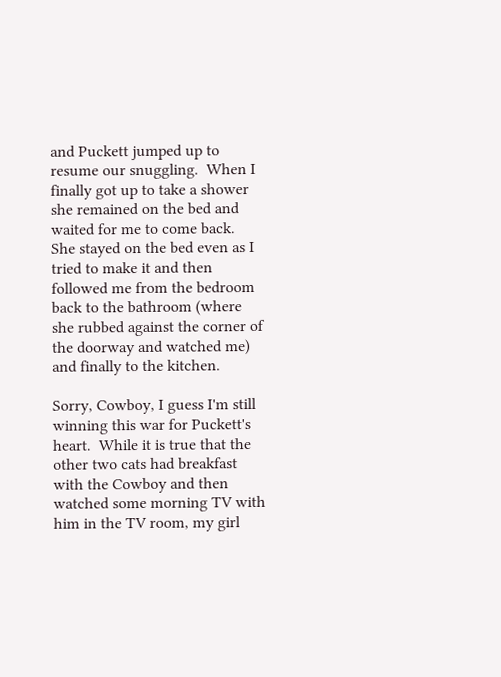and Puckett jumped up to resume our snuggling.  When I finally got up to take a shower she remained on the bed and waited for me to come back.  She stayed on the bed even as I tried to make it and then followed me from the bedroom back to the bathroom (where she rubbed against the corner of the doorway and watched me) and finally to the kitchen.

Sorry, Cowboy, I guess I'm still winning this war for Puckett's heart.  While it is true that the other two cats had breakfast with the Cowboy and then watched some morning TV with him in the TV room, my girl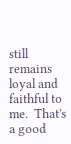still remains loyal and faithful to me.  That's a good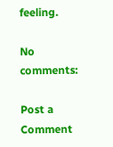feeling.

No comments:

Post a Comment